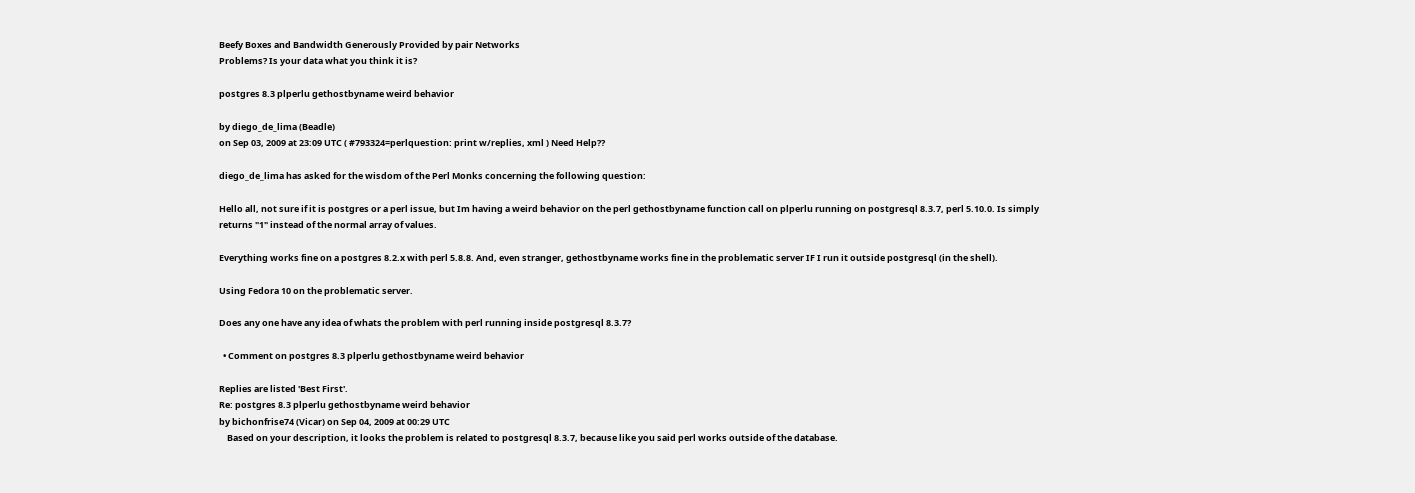Beefy Boxes and Bandwidth Generously Provided by pair Networks
Problems? Is your data what you think it is?

postgres 8.3 plperlu gethostbyname weird behavior

by diego_de_lima (Beadle)
on Sep 03, 2009 at 23:09 UTC ( #793324=perlquestion: print w/replies, xml ) Need Help??

diego_de_lima has asked for the wisdom of the Perl Monks concerning the following question:

Hello all, not sure if it is postgres or a perl issue, but Im having a weird behavior on the perl gethostbyname function call on plperlu running on postgresql 8.3.7, perl 5.10.0. Is simply returns "1" instead of the normal array of values.

Everything works fine on a postgres 8.2.x with perl 5.8.8. And, even stranger, gethostbyname works fine in the problematic server IF I run it outside postgresql (in the shell).

Using Fedora 10 on the problematic server.

Does any one have any idea of whats the problem with perl running inside postgresql 8.3.7?

  • Comment on postgres 8.3 plperlu gethostbyname weird behavior

Replies are listed 'Best First'.
Re: postgres 8.3 plperlu gethostbyname weird behavior
by bichonfrise74 (Vicar) on Sep 04, 2009 at 00:29 UTC
    Based on your description, it looks the problem is related to postgresql 8.3.7, because like you said perl works outside of the database.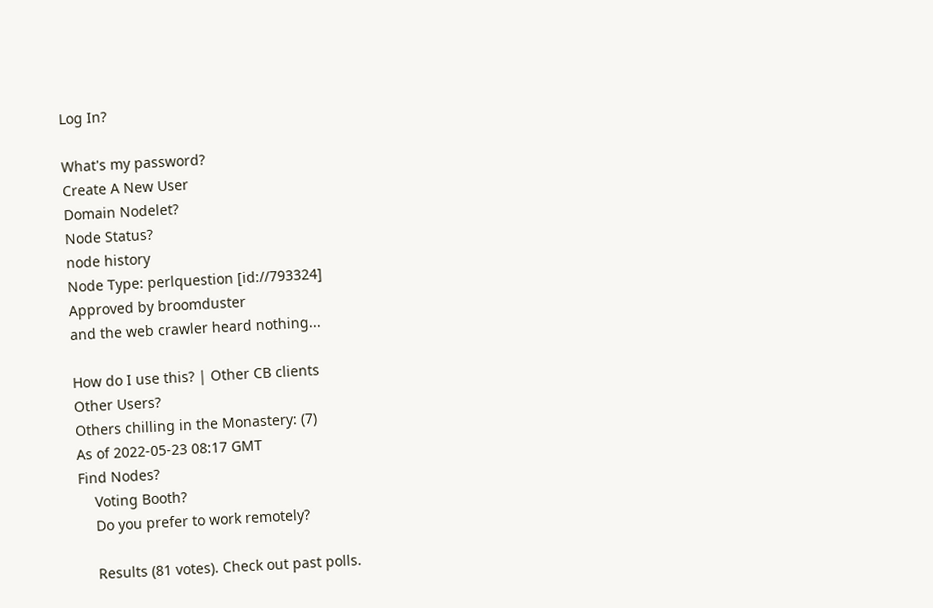Log In?

What's my password?
Create A New User
Domain Nodelet?
Node Status?
node history
Node Type: perlquestion [id://793324]
Approved by broomduster
and the web crawler heard nothing...

How do I use this? | Other CB clients
Other Users?
Others chilling in the Monastery: (7)
As of 2022-05-23 08:17 GMT
Find Nodes?
    Voting Booth?
    Do you prefer to work remotely?

    Results (81 votes). Check out past polls.